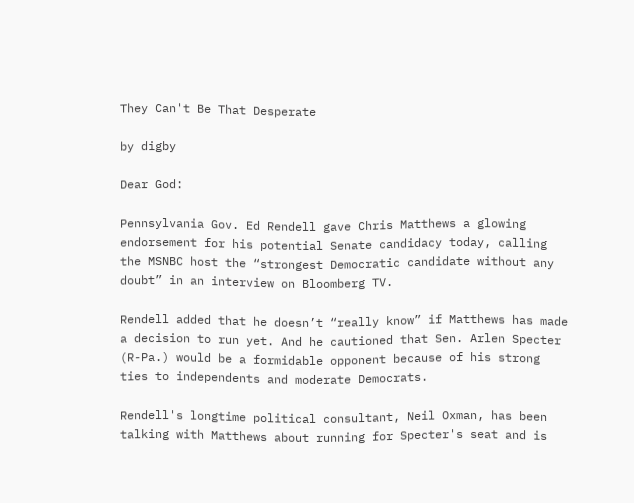They Can't Be That Desperate

by digby

Dear God:

Pennsylvania Gov. Ed Rendell gave Chris Matthews a glowing endorsement for his potential Senate candidacy today, calling the MSNBC host the “strongest Democratic candidate without any doubt” in an interview on Bloomberg TV.

Rendell added that he doesn’t “really know” if Matthews has made a decision to run yet. And he cautioned that Sen. Arlen Specter (R-Pa.) would be a formidable opponent because of his strong ties to independents and moderate Democrats.

Rendell's longtime political consultant, Neil Oxman, has been talking with Matthews about running for Specter's seat and is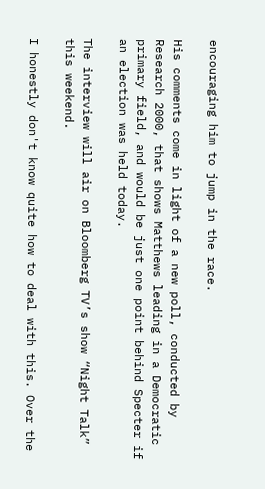encouraging him to jump in the race.

His comments come in light of a new poll, conducted by Research 2000, that shows Matthews leading in a Democratic primary field, and would be just one point behind Specter if an election was held today.

The interview will air on Bloomberg TV’s show “Night Talk” this weekend.

I honestly don't know quite how to deal with this. Over the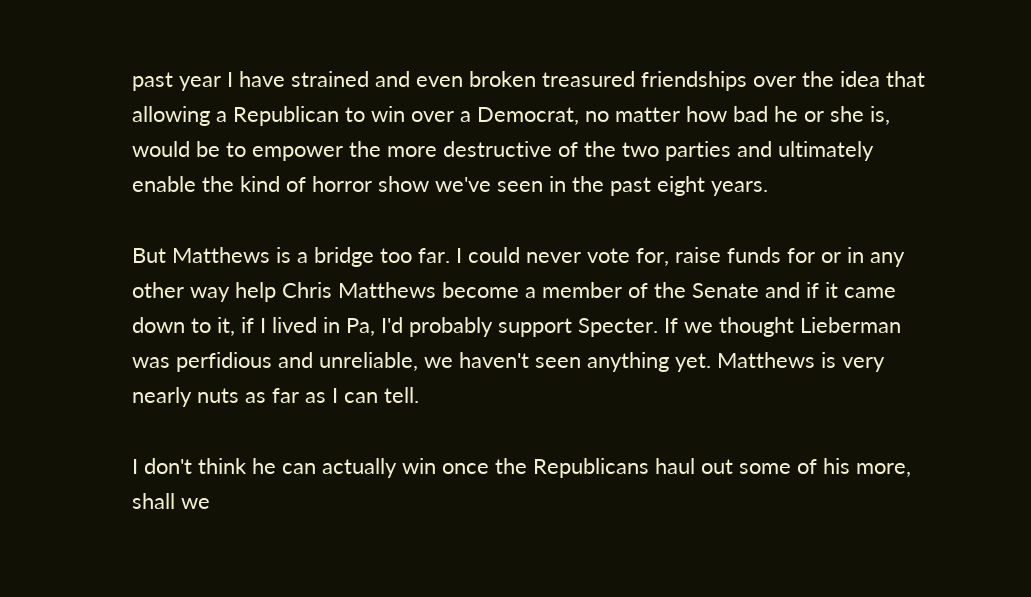past year I have strained and even broken treasured friendships over the idea that allowing a Republican to win over a Democrat, no matter how bad he or she is, would be to empower the more destructive of the two parties and ultimately enable the kind of horror show we've seen in the past eight years.

But Matthews is a bridge too far. I could never vote for, raise funds for or in any other way help Chris Matthews become a member of the Senate and if it came down to it, if I lived in Pa, I'd probably support Specter. If we thought Lieberman was perfidious and unreliable, we haven't seen anything yet. Matthews is very nearly nuts as far as I can tell.

I don't think he can actually win once the Republicans haul out some of his more, shall we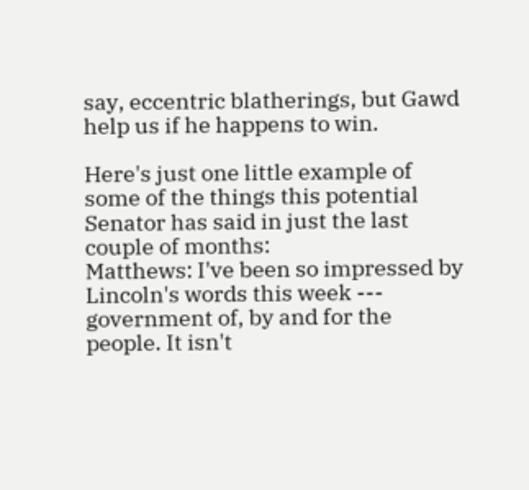say, eccentric blatherings, but Gawd help us if he happens to win.

Here's just one little example of some of the things this potential Senator has said in just the last couple of months:
Matthews: I've been so impressed by Lincoln's words this week --- government of, by and for the people. It isn't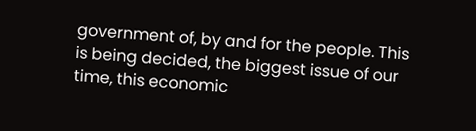government of, by and for the people. This is being decided, the biggest issue of our time, this economic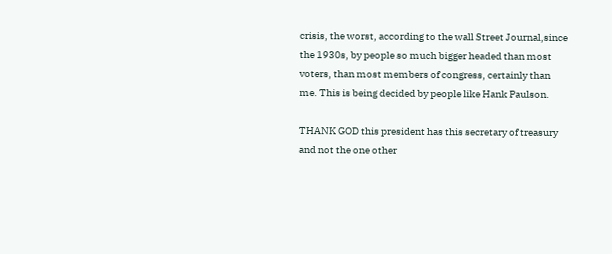crisis, the worst, according to the wall Street Journal,since the 1930s, by people so much bigger headed than most voters, than most members of congress, certainly than me. This is being decided by people like Hank Paulson.

THANK GOD this president has this secretary of treasury and not the one other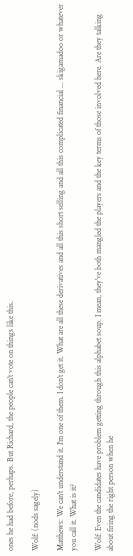ones he had before, perhaps. But Richard, the people can't vote on things like this.

Wolf: (nods sagely)

Matthews: We can't understand it. I'm one of them. I don't get it. What are all these derivatives and all this short selling and all this complicated financial ... skigamadoo or whatever you call it. What is it?

Wolf: Even the candidates have problem getting through this alphabet soup. I mean, they've both mangled the players and the key terms of those involved here. Are they talking about firing the right person when he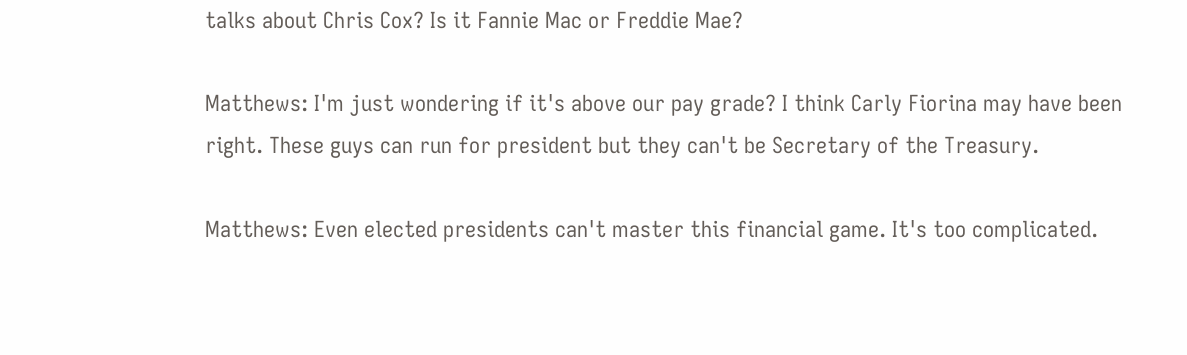talks about Chris Cox? Is it Fannie Mac or Freddie Mae?

Matthews: I'm just wondering if it's above our pay grade? I think Carly Fiorina may have been right. These guys can run for president but they can't be Secretary of the Treasury.

Matthews: Even elected presidents can't master this financial game. It's too complicated.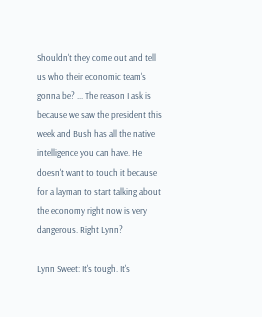Shouldn't they come out and tell us who their economic team's gonna be? ... The reason I ask is because we saw the president this week and Bush has all the native intelligence you can have. He doesn't want to touch it because for a layman to start talking about the economy right now is very dangerous. Right Lynn?

Lynn Sweet: It's tough. It's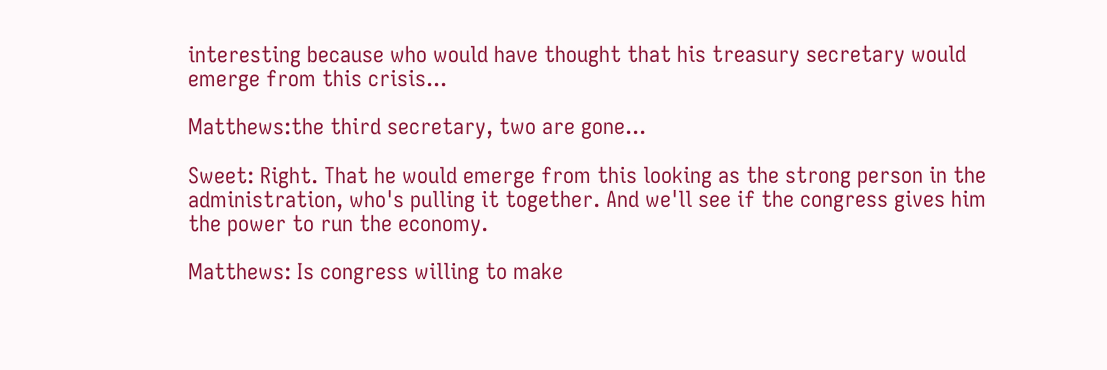interesting because who would have thought that his treasury secretary would emerge from this crisis...

Matthews:the third secretary, two are gone...

Sweet: Right. That he would emerge from this looking as the strong person in the administration, who's pulling it together. And we'll see if the congress gives him the power to run the economy.

Matthews: Is congress willing to make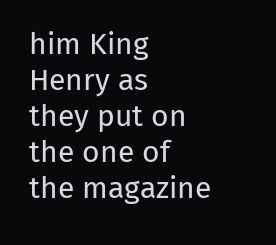him King Henry as they put on the one of the magazine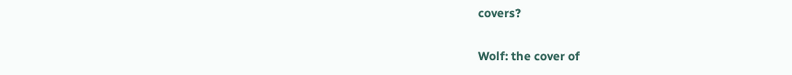covers?

Wolf: the cover of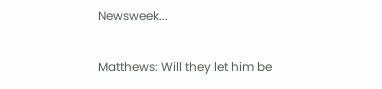Newsweek...

Matthews: Will they let him be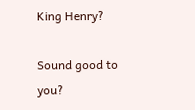King Henry?

Sound good to you?